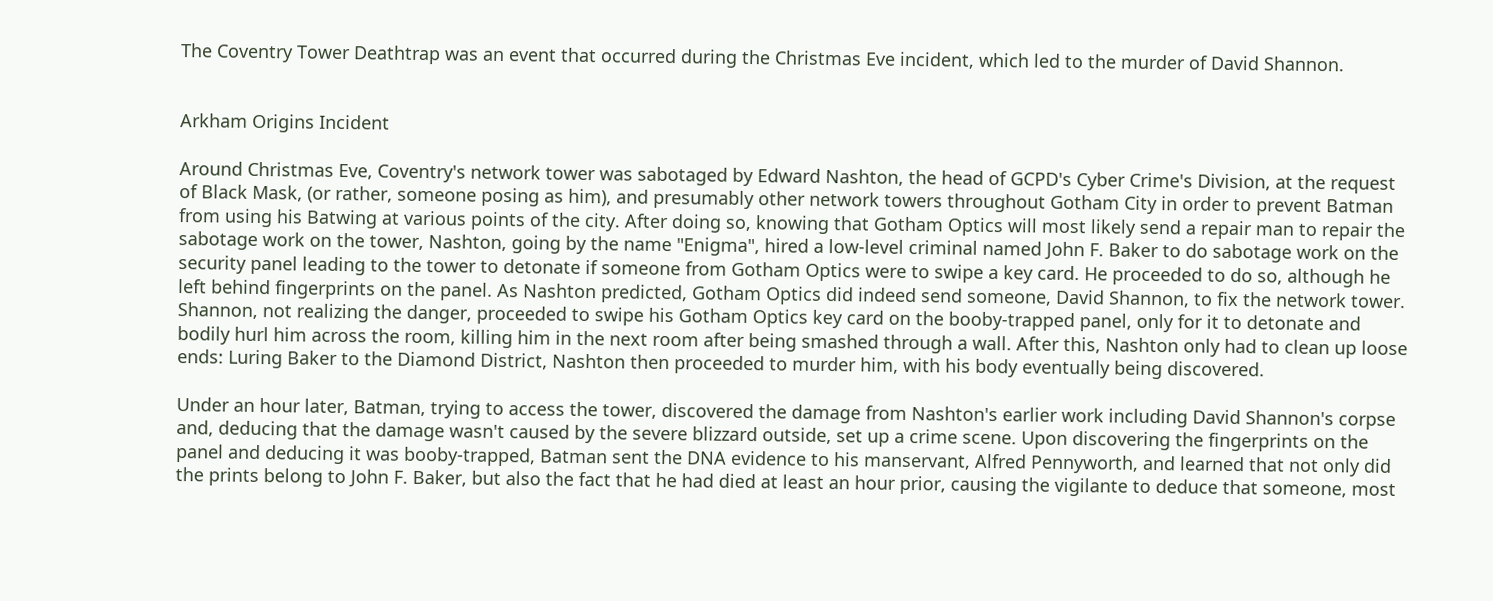The Coventry Tower Deathtrap was an event that occurred during the Christmas Eve incident, which led to the murder of David Shannon.


Arkham Origins Incident

Around Christmas Eve, Coventry's network tower was sabotaged by Edward Nashton, the head of GCPD's Cyber Crime's Division, at the request of Black Mask, (or rather, someone posing as him), and presumably other network towers throughout Gotham City in order to prevent Batman from using his Batwing at various points of the city. After doing so, knowing that Gotham Optics will most likely send a repair man to repair the sabotage work on the tower, Nashton, going by the name "Enigma", hired a low-level criminal named John F. Baker to do sabotage work on the security panel leading to the tower to detonate if someone from Gotham Optics were to swipe a key card. He proceeded to do so, although he left behind fingerprints on the panel. As Nashton predicted, Gotham Optics did indeed send someone, David Shannon, to fix the network tower. Shannon, not realizing the danger, proceeded to swipe his Gotham Optics key card on the booby-trapped panel, only for it to detonate and bodily hurl him across the room, killing him in the next room after being smashed through a wall. After this, Nashton only had to clean up loose ends: Luring Baker to the Diamond District, Nashton then proceeded to murder him, with his body eventually being discovered.

Under an hour later, Batman, trying to access the tower, discovered the damage from Nashton's earlier work including David Shannon's corpse and, deducing that the damage wasn't caused by the severe blizzard outside, set up a crime scene. Upon discovering the fingerprints on the panel and deducing it was booby-trapped, Batman sent the DNA evidence to his manservant, Alfred Pennyworth, and learned that not only did the prints belong to John F. Baker, but also the fact that he had died at least an hour prior, causing the vigilante to deduce that someone, most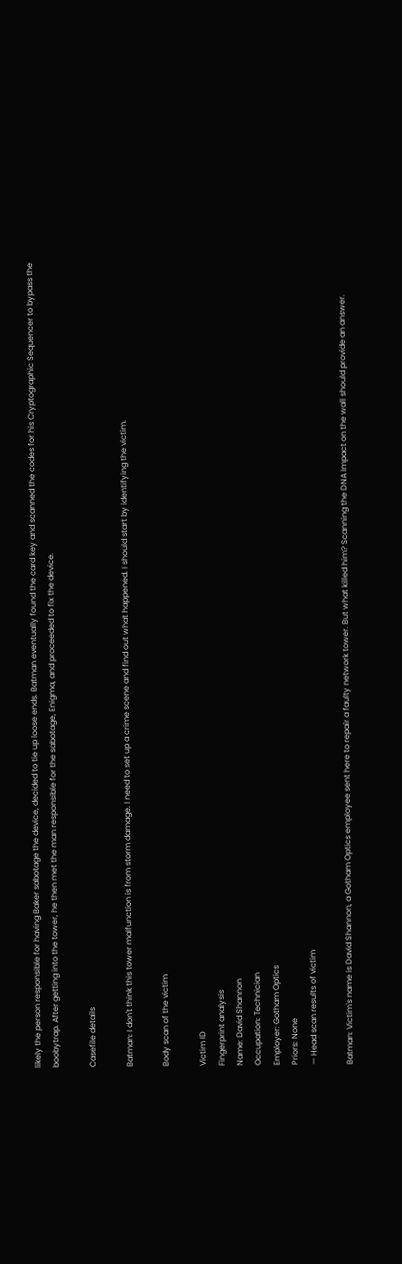likely the person responsible for having Baker sabotage the device, decided to tie up loose ends. Batman eventually found the card key and scanned the codes for his Cryptographic Sequencer to bypass the boobytrap. After getting into the tower, he then met the man responsible for the sabotage, Enigma, and proceeded to fix the device.

Casefile details

Batman: I don't think this tower malfunction is from storm damage. I need to set up a crime scene and find out what happened. I should start by identifying the victim.

Body scan of the victim

Victim ID
Fingerprint analysis
Name: David Shannon
Occupation: Technician
Employer: Gotham Optics
Priors: None
— Head scan results of victim

Batman: Victim's name is David Shannon, a Gotham Optics employee sent here to repair a faulty network tower. But what killed him? Scanning the DNA Impact on the wall should provide an answer.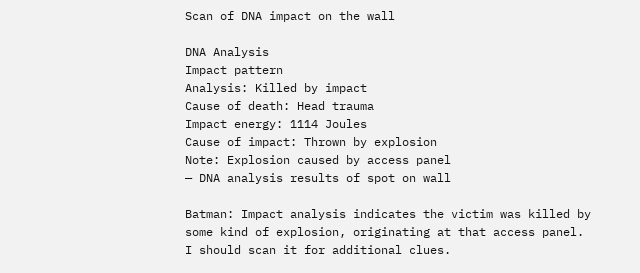Scan of DNA impact on the wall

DNA Analysis
Impact pattern
Analysis: Killed by impact
Cause of death: Head trauma
Impact energy: 1114 Joules
Cause of impact: Thrown by explosion
Note: Explosion caused by access panel
— DNA analysis results of spot on wall

Batman: Impact analysis indicates the victim was killed by some kind of explosion, originating at that access panel. I should scan it for additional clues.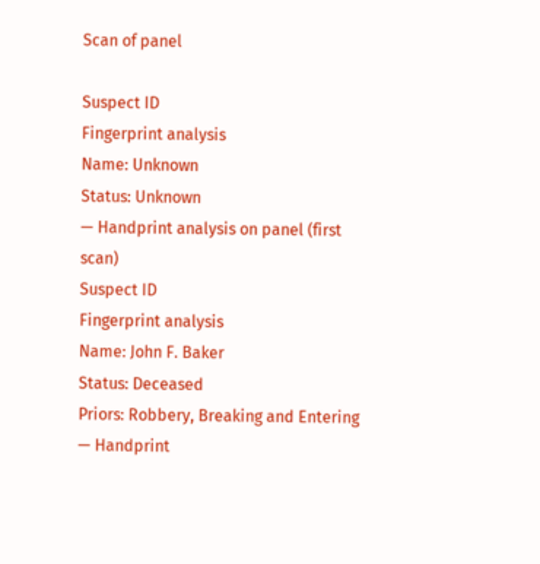Scan of panel

Suspect ID
Fingerprint analysis
Name: Unknown
Status: Unknown
— Handprint analysis on panel (first scan)
Suspect ID
Fingerprint analysis
Name: John F. Baker
Status: Deceased
Priors: Robbery, Breaking and Entering
— Handprint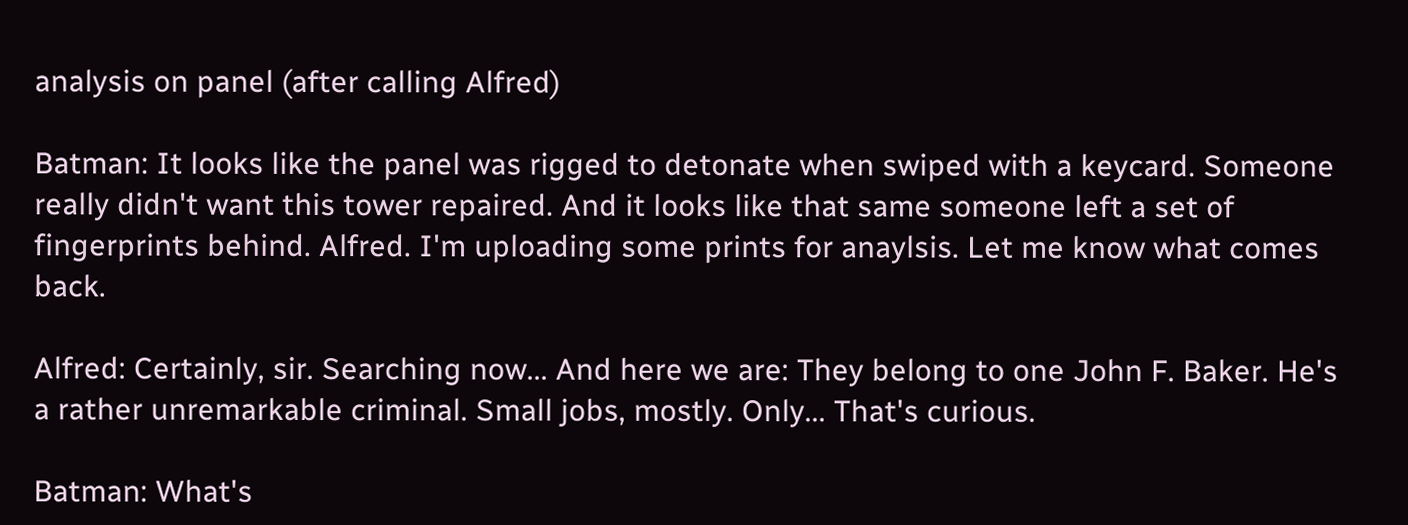analysis on panel (after calling Alfred)

Batman: It looks like the panel was rigged to detonate when swiped with a keycard. Someone really didn't want this tower repaired. And it looks like that same someone left a set of fingerprints behind. Alfred. I'm uploading some prints for anaylsis. Let me know what comes back.

Alfred: Certainly, sir. Searching now... And here we are: They belong to one John F. Baker. He's a rather unremarkable criminal. Small jobs, mostly. Only... That's curious.

Batman: What's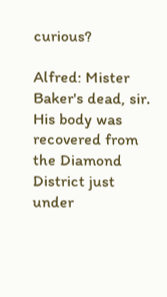curious?

Alfred: Mister Baker's dead, sir. His body was recovered from the Diamond District just under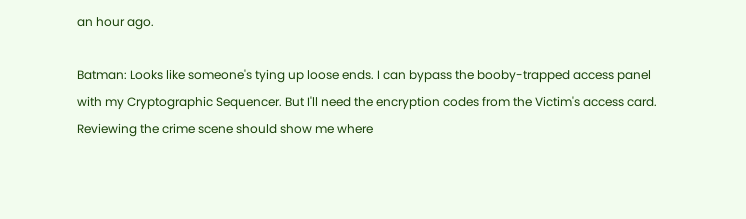an hour ago.

Batman: Looks like someone's tying up loose ends. I can bypass the booby-trapped access panel with my Cryptographic Sequencer. But I'll need the encryption codes from the Victim's access card. Reviewing the crime scene should show me where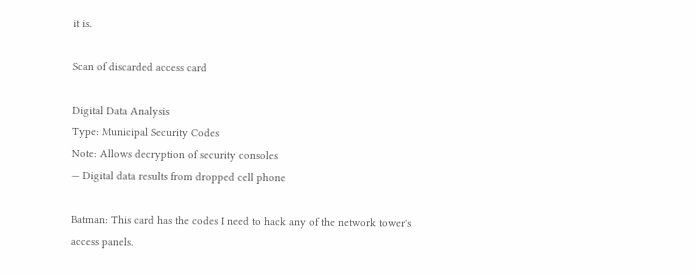it is.

Scan of discarded access card

Digital Data Analysis
Type: Municipal Security Codes
Note: Allows decryption of security consoles
— Digital data results from dropped cell phone

Batman: This card has the codes I need to hack any of the network tower's access panels.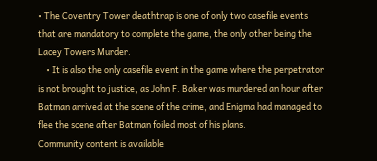• The Coventry Tower deathtrap is one of only two casefile events that are mandatory to complete the game, the only other being the Lacey Towers Murder.
    • It is also the only casefile event in the game where the perpetrator is not brought to justice, as John F. Baker was murdered an hour after Batman arrived at the scene of the crime, and Enigma had managed to flee the scene after Batman foiled most of his plans.
Community content is available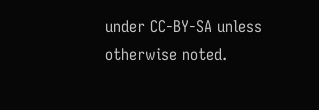under CC-BY-SA unless otherwise noted.